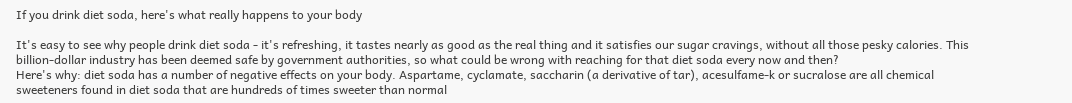If you drink diet soda, here's what really happens to your body

It's easy to see why people drink diet soda - it's refreshing, it tastes nearly as good as the real thing and it satisfies our sugar cravings, without all those pesky calories. This billion-dollar industry has been deemed safe by government authorities, so what could be wrong with reaching for that diet soda every now and then?
Here's why: diet soda has a number of negative effects on your body. Aspartame, cyclamate, saccharin (a derivative of tar), acesulfame-k or sucralose are all chemical sweeteners found in diet soda that are hundreds of times sweeter than normal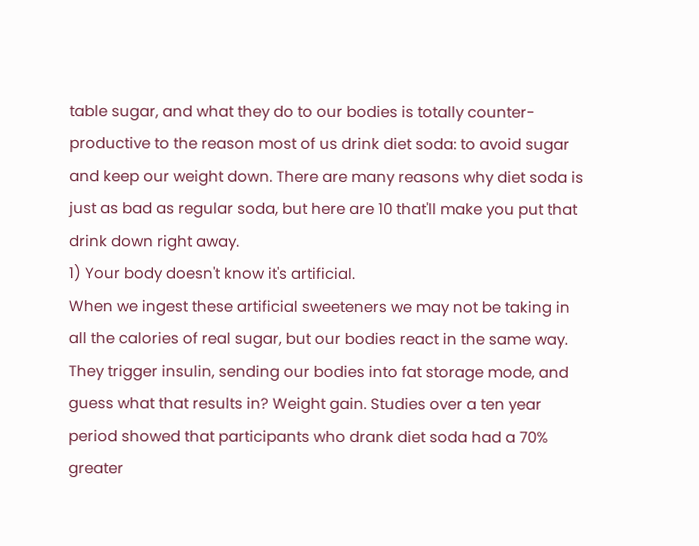table sugar, and what they do to our bodies is totally counter-productive to the reason most of us drink diet soda: to avoid sugar and keep our weight down. There are many reasons why diet soda is just as bad as regular soda, but here are 10 that'll make you put that drink down right away.
1) Your body doesn't know it's artificial.
When we ingest these artificial sweeteners we may not be taking in all the calories of real sugar, but our bodies react in the same way. They trigger insulin, sending our bodies into fat storage mode, and guess what that results in? Weight gain. Studies over a ten year period showed that participants who drank diet soda had a 70% greater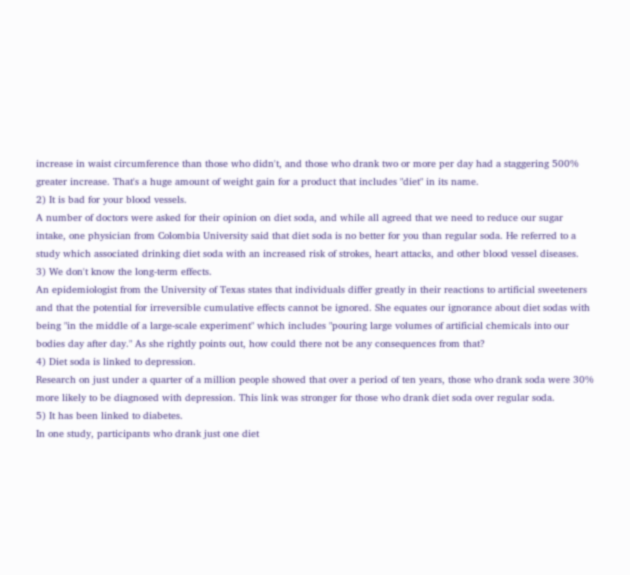increase in waist circumference than those who didn't, and those who drank two or more per day had a staggering 500% greater increase. That's a huge amount of weight gain for a product that includes "diet" in its name.
2) It is bad for your blood vessels.
A number of doctors were asked for their opinion on diet soda, and while all agreed that we need to reduce our sugar intake, one physician from Colombia University said that diet soda is no better for you than regular soda. He referred to a study which associated drinking diet soda with an increased risk of strokes, heart attacks, and other blood vessel diseases.
3) We don't know the long-term effects.
An epidemiologist from the University of Texas states that individuals differ greatly in their reactions to artificial sweeteners and that the potential for irreversible cumulative effects cannot be ignored. She equates our ignorance about diet sodas with being "in the middle of a large-scale experiment" which includes "pouring large volumes of artificial chemicals into our bodies day after day." As she rightly points out, how could there not be any consequences from that?
4) Diet soda is linked to depression.
Research on just under a quarter of a million people showed that over a period of ten years, those who drank soda were 30% more likely to be diagnosed with depression. This link was stronger for those who drank diet soda over regular soda.
5) It has been linked to diabetes.
In one study, participants who drank just one diet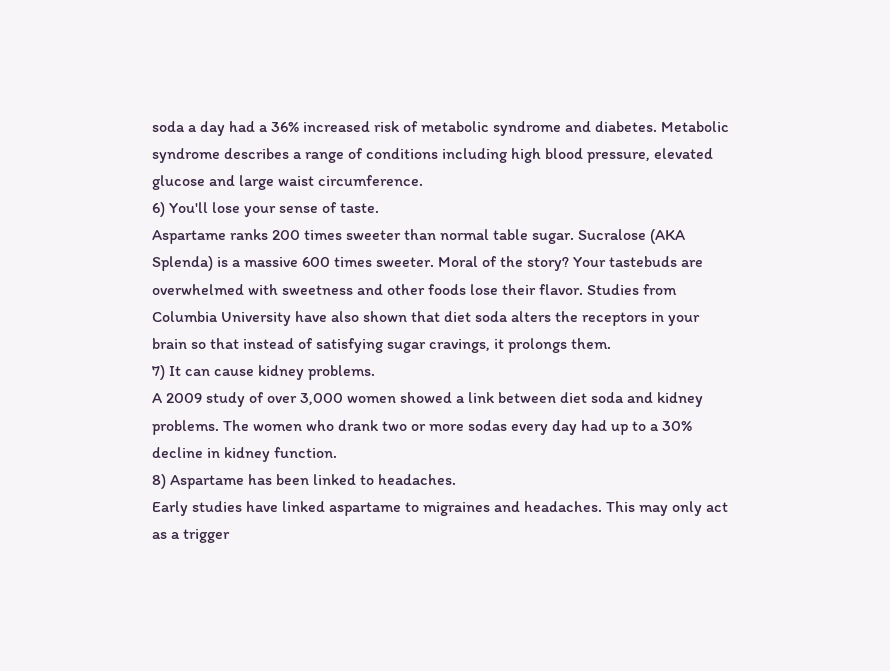soda a day had a 36% increased risk of metabolic syndrome and diabetes. Metabolic syndrome describes a range of conditions including high blood pressure, elevated glucose and large waist circumference.
6) You'll lose your sense of taste.
Aspartame ranks 200 times sweeter than normal table sugar. Sucralose (AKA Splenda) is a massive 600 times sweeter. Moral of the story? Your tastebuds are overwhelmed with sweetness and other foods lose their flavor. Studies from Columbia University have also shown that diet soda alters the receptors in your brain so that instead of satisfying sugar cravings, it prolongs them.
7) It can cause kidney problems.
A 2009 study of over 3,000 women showed a link between diet soda and kidney problems. The women who drank two or more sodas every day had up to a 30% decline in kidney function.
8) Aspartame has been linked to headaches.
Early studies have linked aspartame to migraines and headaches. This may only act as a trigger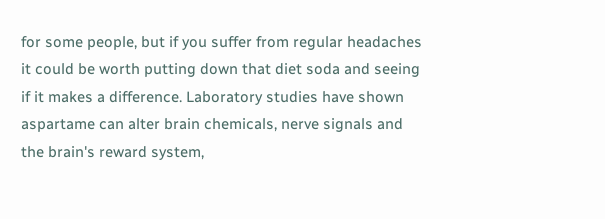for some people, but if you suffer from regular headaches it could be worth putting down that diet soda and seeing if it makes a difference. Laboratory studies have shown aspartame can alter brain chemicals, nerve signals and the brain's reward system,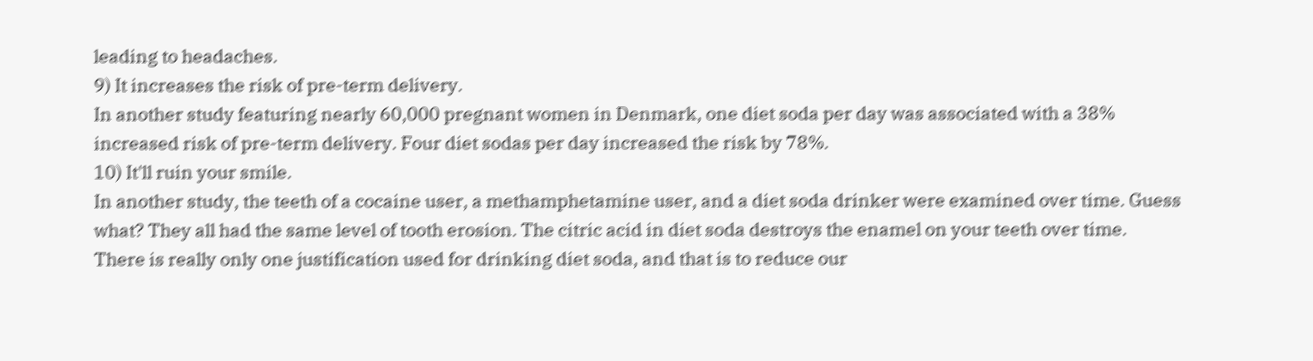leading to headaches.
9) It increases the risk of pre-term delivery.
In another study featuring nearly 60,000 pregnant women in Denmark, one diet soda per day was associated with a 38% increased risk of pre-term delivery. Four diet sodas per day increased the risk by 78%.
10) It'll ruin your smile.
In another study, the teeth of a cocaine user, a methamphetamine user, and a diet soda drinker were examined over time. Guess what? They all had the same level of tooth erosion. The citric acid in diet soda destroys the enamel on your teeth over time.
There is really only one justification used for drinking diet soda, and that is to reduce our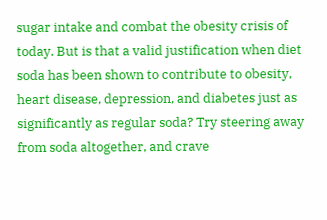sugar intake and combat the obesity crisis of today. But is that a valid justification when diet soda has been shown to contribute to obesity, heart disease, depression, and diabetes just as significantly as regular soda? Try steering away from soda altogether, and crave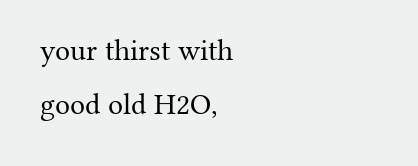your thirst with good old H2O,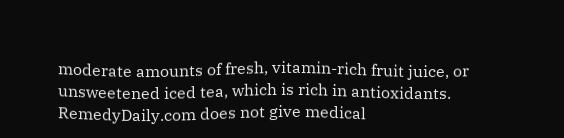moderate amounts of fresh, vitamin-rich fruit juice, or unsweetened iced tea, which is rich in antioxidants.
RemedyDaily.com does not give medical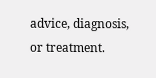advice, diagnosis, or treatment.